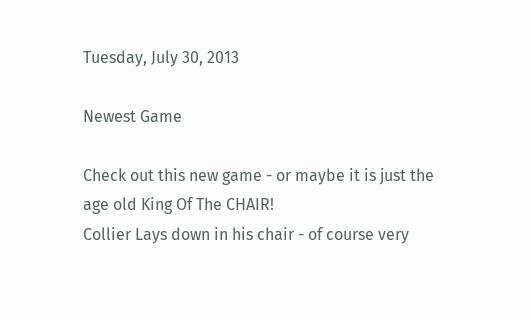Tuesday, July 30, 2013

Newest Game

Check out this new game - or maybe it is just the age old King Of The CHAIR!
Collier Lays down in his chair - of course very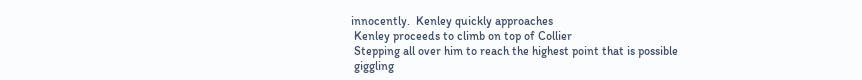innocently.  Kenley quickly approaches
 Kenley proceeds to climb on top of Collier
 Stepping all over him to reach the highest point that is possible
 giggling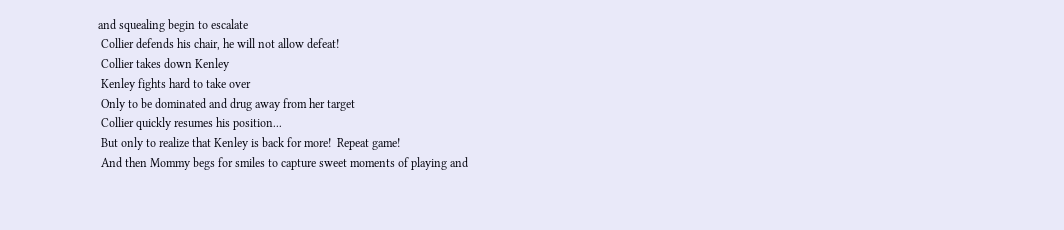and squealing begin to escalate
 Collier defends his chair, he will not allow defeat!
 Collier takes down Kenley
 Kenley fights hard to take over
 Only to be dominated and drug away from her target
 Collier quickly resumes his position...
 But only to realize that Kenley is back for more!  Repeat game!
 And then Mommy begs for smiles to capture sweet moments of playing and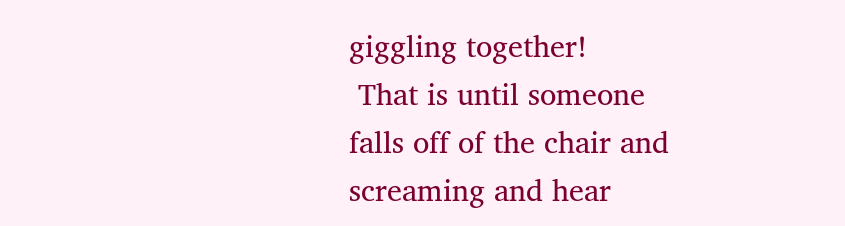giggling together!
 That is until someone falls off of the chair and screaming and hear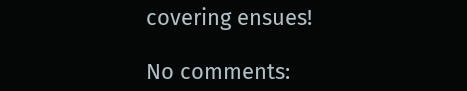covering ensues!

No comments: